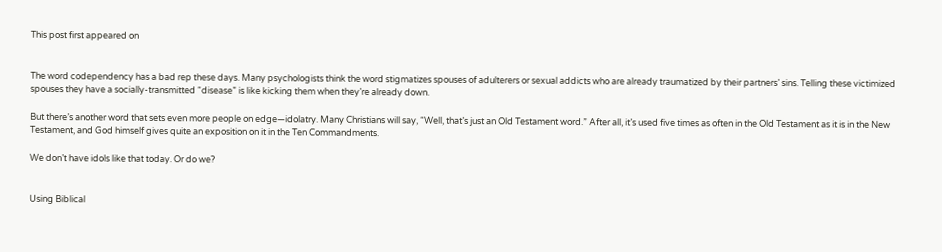This post first appeared on


The word codependency has a bad rep these days. Many psychologists think the word stigmatizes spouses of adulterers or sexual addicts who are already traumatized by their partners’ sins. Telling these victimized spouses they have a socially-transmitted “disease” is like kicking them when they’re already down.

But there’s another word that sets even more people on edge—idolatry. Many Christians will say, “Well, that’s just an Old Testament word.” After all, it’s used five times as often in the Old Testament as it is in the New Testament, and God himself gives quite an exposition on it in the Ten Commandments.

We don’t have idols like that today. Or do we?


Using Biblical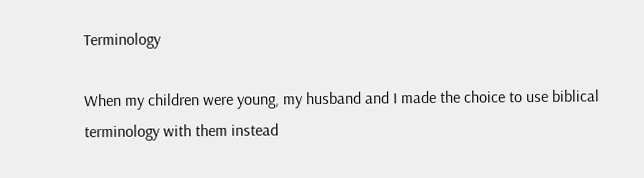Terminology

When my children were young, my husband and I made the choice to use biblical terminology with them instead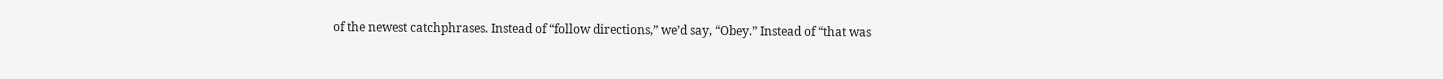of the newest catchphrases. Instead of “follow directions,” we’d say, “Obey.” Instead of “that was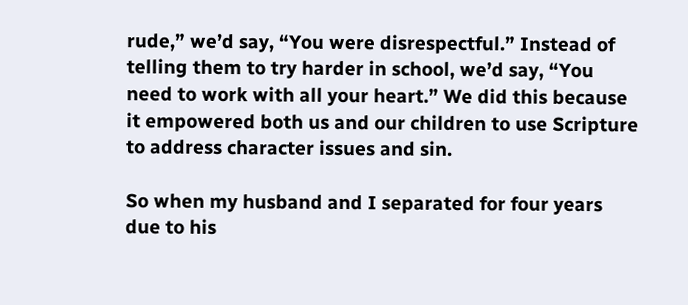rude,” we’d say, “You were disrespectful.” Instead of telling them to try harder in school, we’d say, “You need to work with all your heart.” We did this because it empowered both us and our children to use Scripture to address character issues and sin.

So when my husband and I separated for four years due to his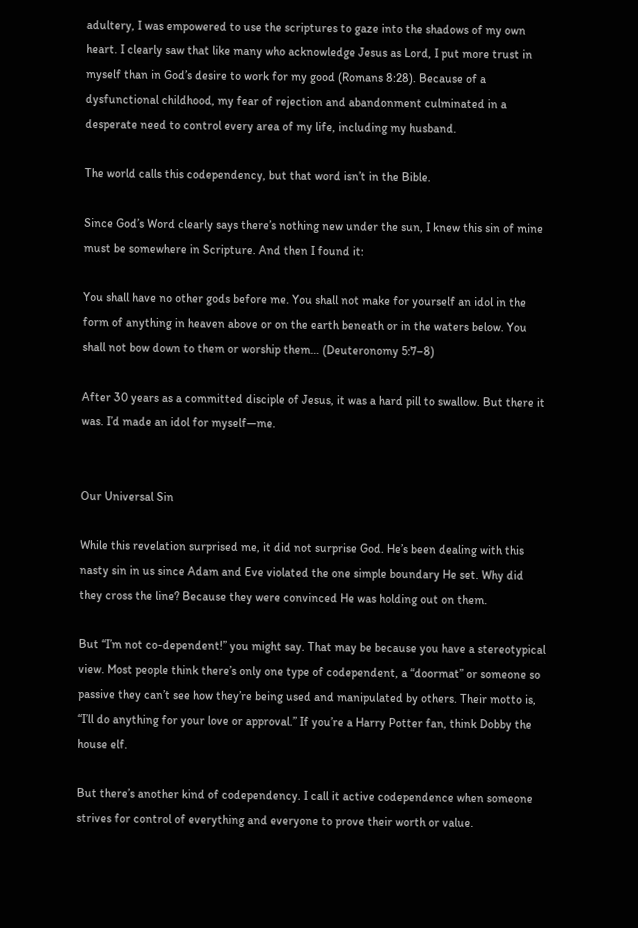adultery, I was empowered to use the scriptures to gaze into the shadows of my own heart. I clearly saw that like many who acknowledge Jesus as Lord, I put more trust in myself than in God’s desire to work for my good (Romans 8:28). Because of a dysfunctional childhood, my fear of rejection and abandonment culminated in a desperate need to control every area of my life, including my husband.

The world calls this codependency, but that word isn’t in the Bible.

Since God’s Word clearly says there’s nothing new under the sun, I knew this sin of mine must be somewhere in Scripture. And then I found it:

You shall have no other gods before me. You shall not make for yourself an idol in the form of anything in heaven above or on the earth beneath or in the waters below. You shall not bow down to them or worship them… (Deuteronomy 5:7–8)

After 30 years as a committed disciple of Jesus, it was a hard pill to swallow. But there it was. I’d made an idol for myself—me.


Our Universal Sin

While this revelation surprised me, it did not surprise God. He’s been dealing with this nasty sin in us since Adam and Eve violated the one simple boundary He set. Why did they cross the line? Because they were convinced He was holding out on them.

But “I’m not co-dependent!” you might say. That may be because you have a stereotypical view. Most people think there’s only one type of codependent, a “doormat” or someone so passive they can’t see how they’re being used and manipulated by others. Their motto is, “I’ll do anything for your love or approval.” If you’re a Harry Potter fan, think Dobby the house elf.

But there’s another kind of codependency. I call it active codependence when someone strives for control of everything and everyone to prove their worth or value.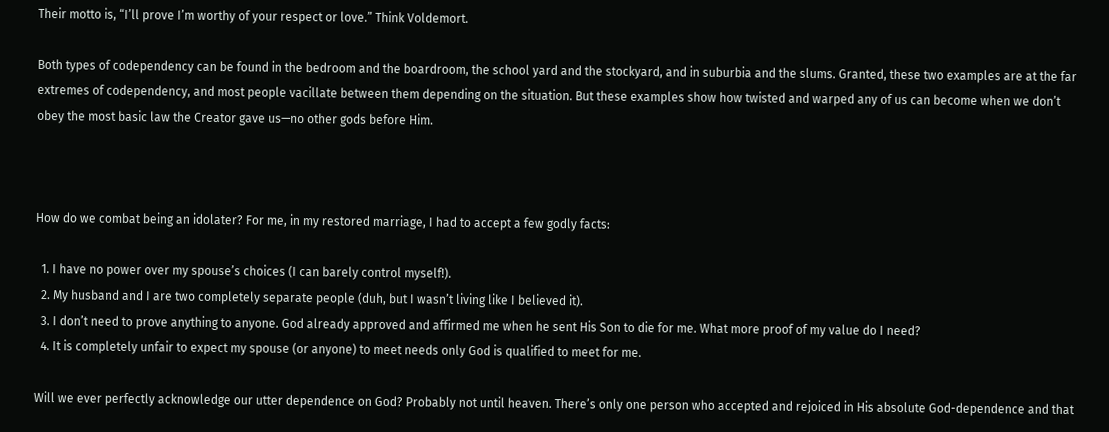Their motto is, “I’ll prove I’m worthy of your respect or love.” Think Voldemort.

Both types of codependency can be found in the bedroom and the boardroom, the school yard and the stockyard, and in suburbia and the slums. Granted, these two examples are at the far extremes of codependency, and most people vacillate between them depending on the situation. But these examples show how twisted and warped any of us can become when we don’t obey the most basic law the Creator gave us—no other gods before Him.



How do we combat being an idolater? For me, in my restored marriage, I had to accept a few godly facts:

  1. I have no power over my spouse’s choices (I can barely control myself!).
  2. My husband and I are two completely separate people (duh, but I wasn’t living like I believed it).
  3. I don’t need to prove anything to anyone. God already approved and affirmed me when he sent His Son to die for me. What more proof of my value do I need?
  4. It is completely unfair to expect my spouse (or anyone) to meet needs only God is qualified to meet for me.

Will we ever perfectly acknowledge our utter dependence on God? Probably not until heaven. There’s only one person who accepted and rejoiced in His absolute God-dependence and that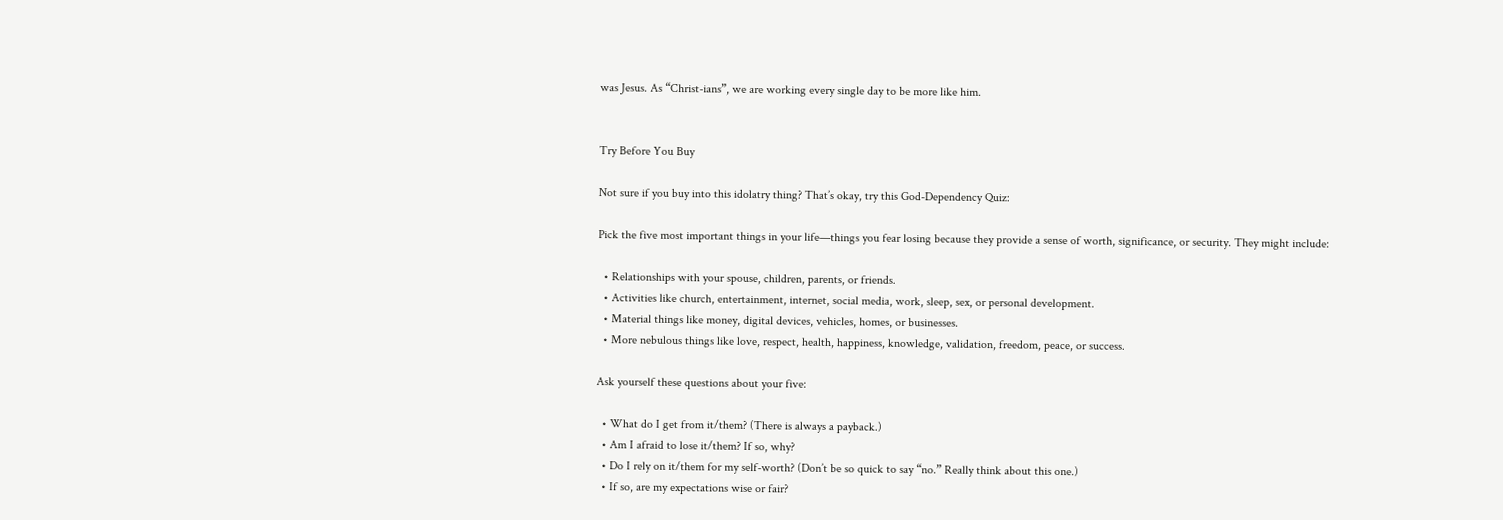was Jesus. As “Christ-ians”, we are working every single day to be more like him.


Try Before You Buy

Not sure if you buy into this idolatry thing? That’s okay, try this God-Dependency Quiz:

Pick the five most important things in your life—things you fear losing because they provide a sense of worth, significance, or security. They might include:

  • Relationships with your spouse, children, parents, or friends.
  • Activities like church, entertainment, internet, social media, work, sleep, sex, or personal development.
  • Material things like money, digital devices, vehicles, homes, or businesses.
  • More nebulous things like love, respect, health, happiness, knowledge, validation, freedom, peace, or success.

Ask yourself these questions about your five:

  • What do I get from it/them? (There is always a payback.)
  • Am I afraid to lose it/them? If so, why?
  • Do I rely on it/them for my self-worth? (Don’t be so quick to say “no.” Really think about this one.)
  • If so, are my expectations wise or fair?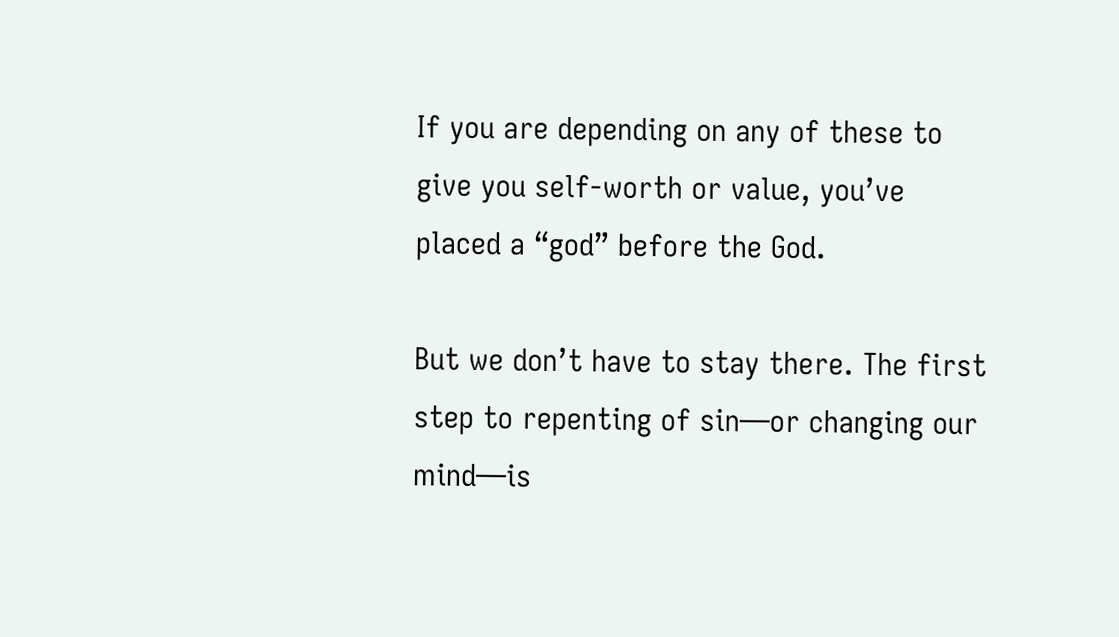If you are depending on any of these to give you self-worth or value, you’ve placed a “god” before the God.

But we don’t have to stay there. The first step to repenting of sin—or changing our mind—is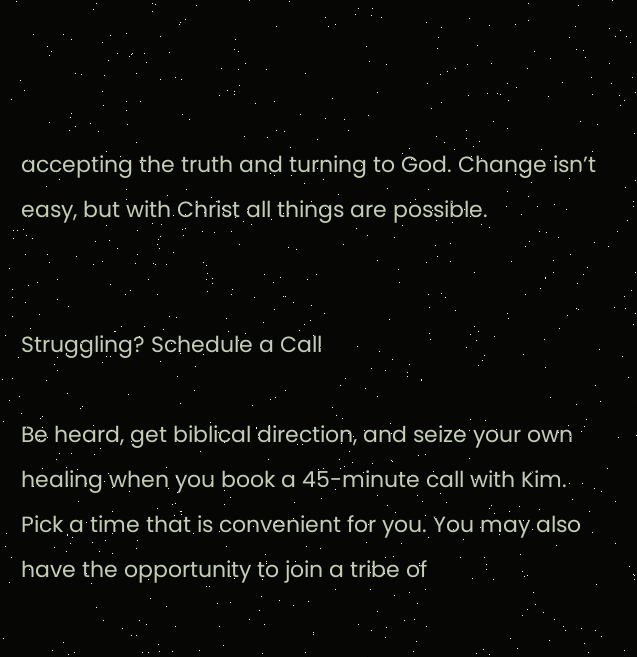accepting the truth and turning to God. Change isn’t easy, but with Christ all things are possible.


Struggling? Schedule a Call

Be heard, get biblical direction, and seize your own healing when you book a 45-minute call with Kim. Pick a time that is convenient for you. You may also have the opportunity to join a tribe of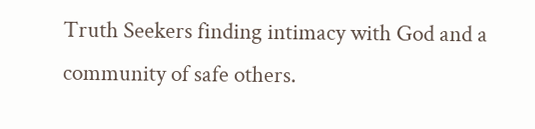Truth Seekers finding intimacy with God and a community of safe others.